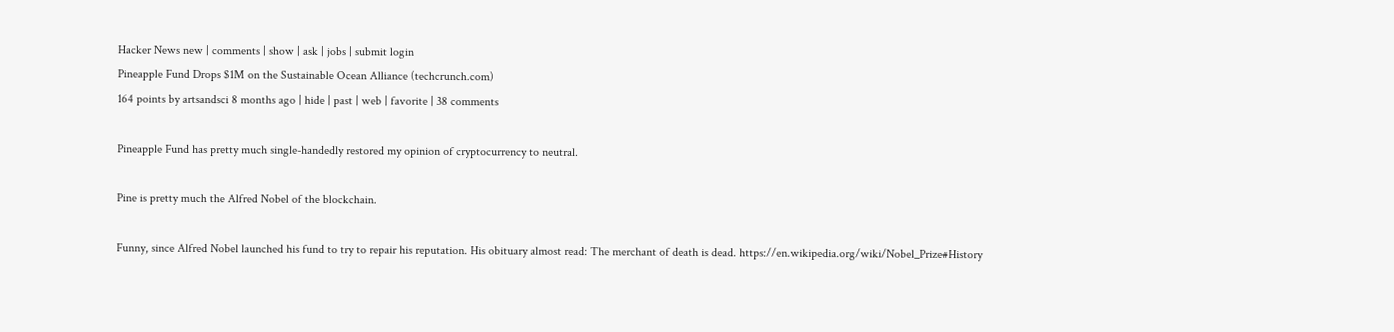Hacker News new | comments | show | ask | jobs | submit login
Pineapple Fund Drops $1M on the Sustainable Ocean Alliance (techcrunch.com)
164 points by artsandsci 8 months ago | hide | past | web | favorite | 38 comments

Pineapple Fund has pretty much single-handedly restored my opinion of cryptocurrency to neutral.

Pine is pretty much the Alfred Nobel of the blockchain.

Funny, since Alfred Nobel launched his fund to try to repair his reputation. His obituary almost read: The merchant of death is dead. https://en.wikipedia.org/wiki/Nobel_Prize#History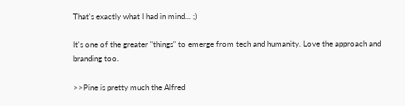That's exactly what I had in mind... ;)

It's one of the greater "things" to emerge from tech and humanity. Love the approach and branding too.

>>Pine is pretty much the Alfred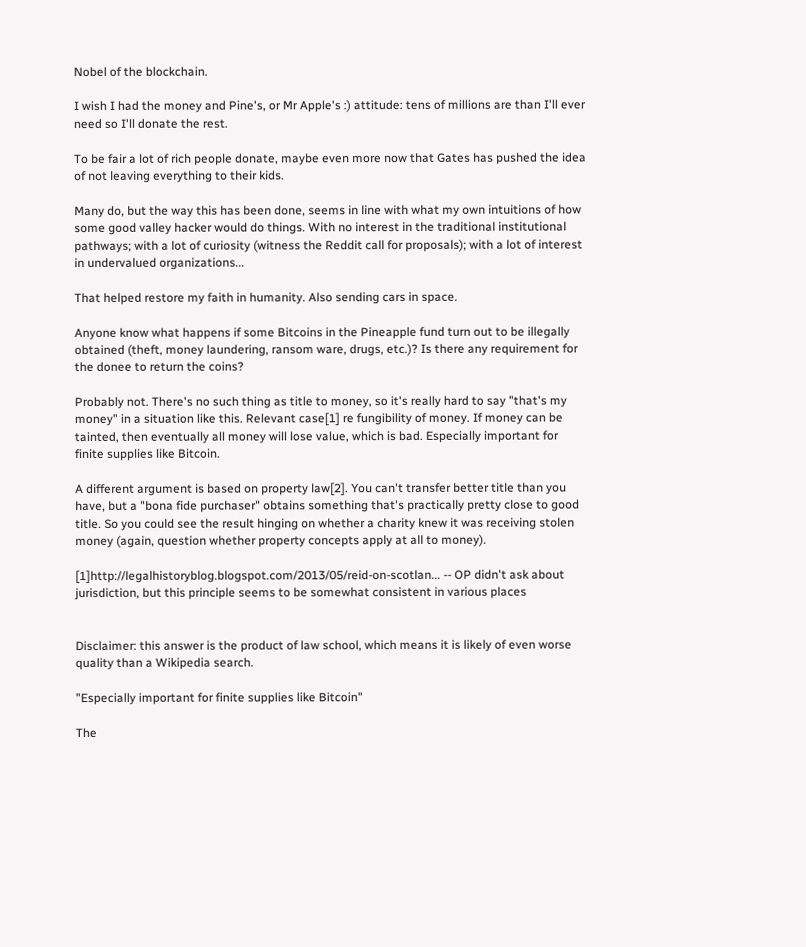Nobel of the blockchain.

I wish I had the money and Pine's, or Mr Apple's :) attitude: tens of millions are than I'll ever need so I'll donate the rest.

To be fair a lot of rich people donate, maybe even more now that Gates has pushed the idea of not leaving everything to their kids.

Many do, but the way this has been done, seems in line with what my own intuitions of how some good valley hacker would do things. With no interest in the traditional institutional pathways; with a lot of curiosity (witness the Reddit call for proposals); with a lot of interest in undervalued organizations...

That helped restore my faith in humanity. Also sending cars in space.

Anyone know what happens if some Bitcoins in the Pineapple fund turn out to be illegally obtained (theft, money laundering, ransom ware, drugs, etc.)? Is there any requirement for the donee to return the coins?

Probably not. There's no such thing as title to money, so it's really hard to say "that's my money" in a situation like this. Relevant case[1] re fungibility of money. If money can be tainted, then eventually all money will lose value, which is bad. Especially important for finite supplies like Bitcoin.

A different argument is based on property law[2]. You can't transfer better title than you have, but a "bona fide purchaser" obtains something that's practically pretty close to good title. So you could see the result hinging on whether a charity knew it was receiving stolen money (again, question whether property concepts apply at all to money).

[1]http://legalhistoryblog.blogspot.com/2013/05/reid-on-scotlan... -- OP didn't ask about jurisdiction, but this principle seems to be somewhat consistent in various places


Disclaimer: this answer is the product of law school, which means it is likely of even worse quality than a Wikipedia search.

"Especially important for finite supplies like Bitcoin"

The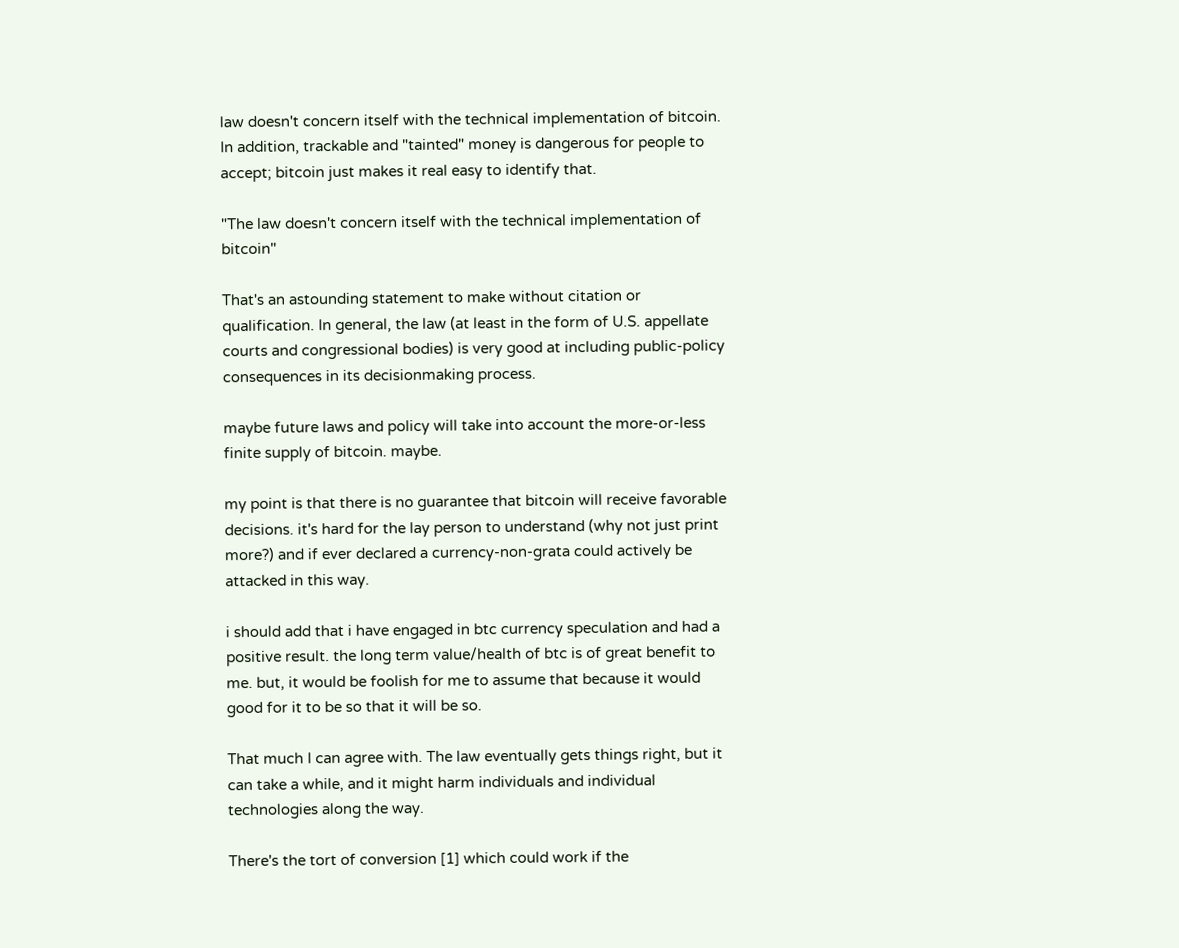law doesn't concern itself with the technical implementation of bitcoin. In addition, trackable and "tainted" money is dangerous for people to accept; bitcoin just makes it real easy to identify that.

"The law doesn't concern itself with the technical implementation of bitcoin"

That's an astounding statement to make without citation or qualification. In general, the law (at least in the form of U.S. appellate courts and congressional bodies) is very good at including public-policy consequences in its decisionmaking process.

maybe future laws and policy will take into account the more-or-less finite supply of bitcoin. maybe.

my point is that there is no guarantee that bitcoin will receive favorable decisions. it's hard for the lay person to understand (why not just print more?) and if ever declared a currency-non-grata could actively be attacked in this way.

i should add that i have engaged in btc currency speculation and had a positive result. the long term value/health of btc is of great benefit to me. but, it would be foolish for me to assume that because it would good for it to be so that it will be so.

That much I can agree with. The law eventually gets things right, but it can take a while, and it might harm individuals and individual technologies along the way.

There's the tort of conversion [1] which could work if the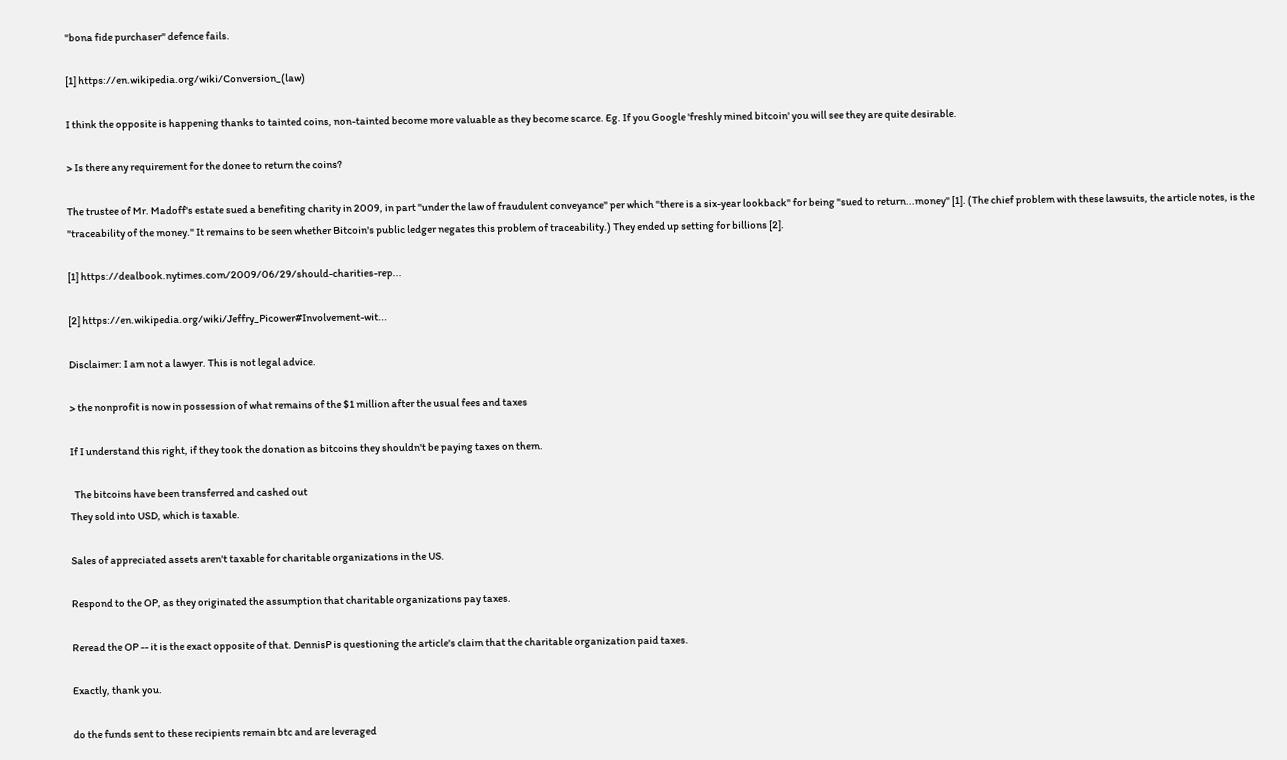"bona fide purchaser" defence fails.

[1] https://en.wikipedia.org/wiki/Conversion_(law)

I think the opposite is happening thanks to tainted coins, non-tainted become more valuable as they become scarce. Eg. If you Google 'freshly mined bitcoin' you will see they are quite desirable.

> Is there any requirement for the donee to return the coins?

The trustee of Mr. Madoff's estate sued a benefiting charity in 2009, in part "under the law of fraudulent conveyance" per which "there is a six-year lookback" for being "sued to return...money" [1]. (The chief problem with these lawsuits, the article notes, is the "traceability of the money." It remains to be seen whether Bitcoin's public ledger negates this problem of traceability.) They ended up setting for billions [2].

[1] https://dealbook.nytimes.com/2009/06/29/should-charities-rep...

[2] https://en.wikipedia.org/wiki/Jeffry_Picower#Involvement-wit...

Disclaimer: I am not a lawyer. This is not legal advice.

> the nonprofit is now in possession of what remains of the $1 million after the usual fees and taxes

If I understand this right, if they took the donation as bitcoins they shouldn't be paying taxes on them.

  The bitcoins have been transferred and cashed out
They sold into USD, which is taxable.

Sales of appreciated assets aren't taxable for charitable organizations in the US.

Respond to the OP, as they originated the assumption that charitable organizations pay taxes.

Reread the OP -- it is the exact opposite of that. DennisP is questioning the article's claim that the charitable organization paid taxes.

Exactly, thank you.

do the funds sent to these recipients remain btc and are leveraged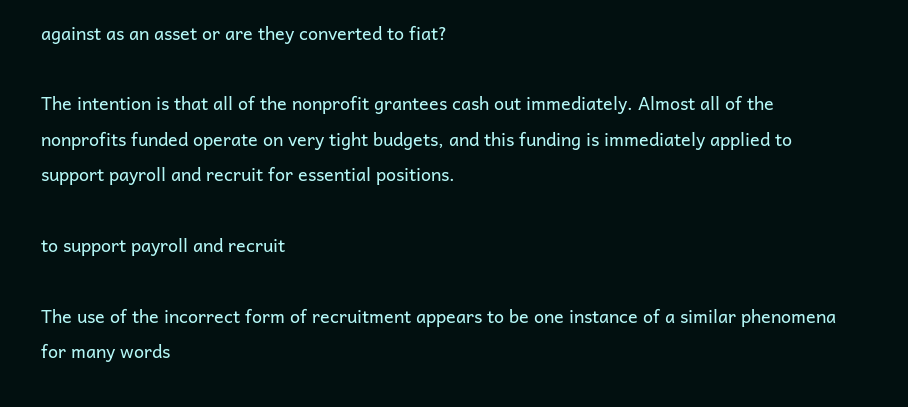against as an asset or are they converted to fiat?

The intention is that all of the nonprofit grantees cash out immediately. Almost all of the nonprofits funded operate on very tight budgets, and this funding is immediately applied to support payroll and recruit for essential positions.

to support payroll and recruit

The use of the incorrect form of recruitment appears to be one instance of a similar phenomena for many words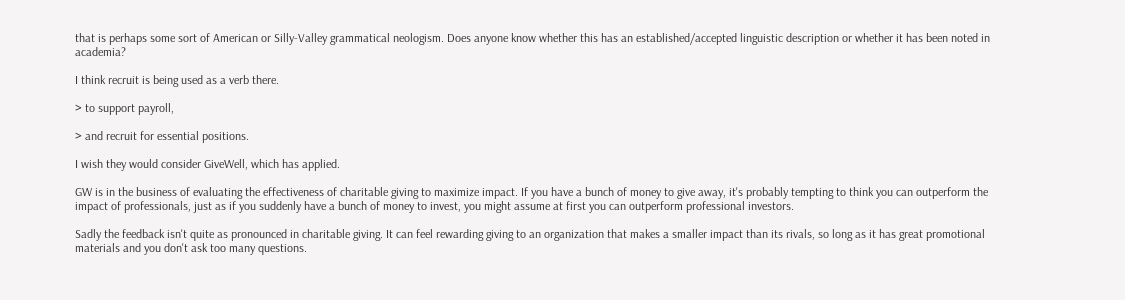that is perhaps some sort of American or Silly-Valley grammatical neologism. Does anyone know whether this has an established/accepted linguistic description or whether it has been noted in academia?

I think recruit is being used as a verb there.

> to support payroll,

> and recruit for essential positions.

I wish they would consider GiveWell, which has applied.

GW is in the business of evaluating the effectiveness of charitable giving to maximize impact. If you have a bunch of money to give away, it's probably tempting to think you can outperform the impact of professionals, just as if you suddenly have a bunch of money to invest, you might assume at first you can outperform professional investors.

Sadly the feedback isn't quite as pronounced in charitable giving. It can feel rewarding giving to an organization that makes a smaller impact than its rivals, so long as it has great promotional materials and you don't ask too many questions.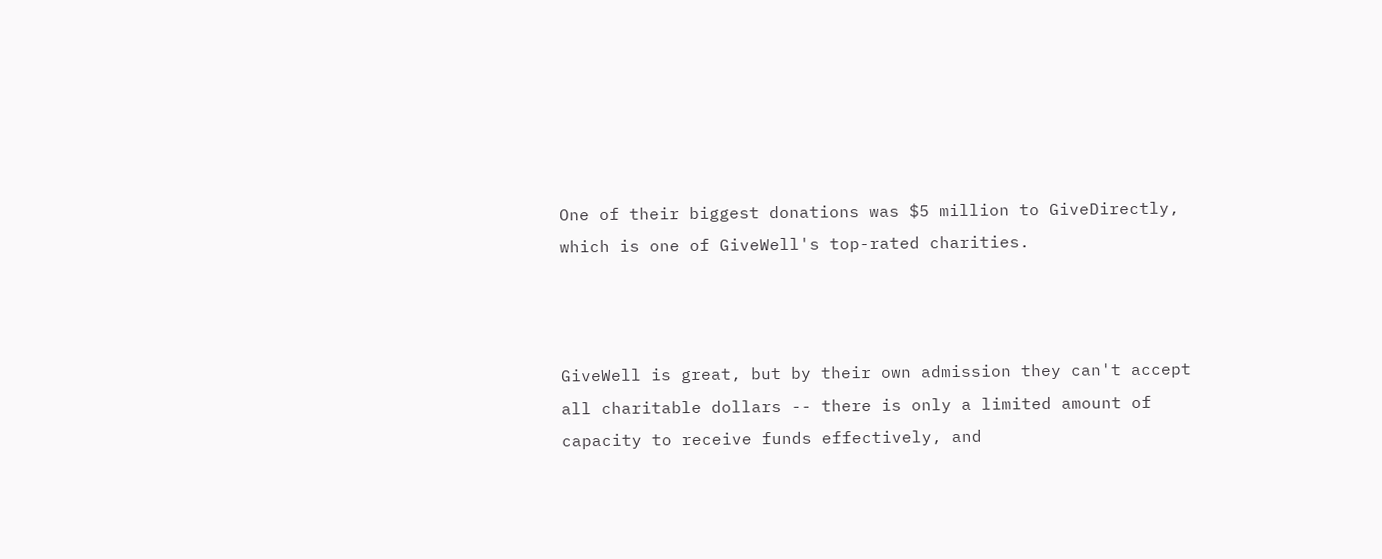One of their biggest donations was $5 million to GiveDirectly, which is one of GiveWell's top-rated charities.



GiveWell is great, but by their own admission they can't accept all charitable dollars -- there is only a limited amount of capacity to receive funds effectively, and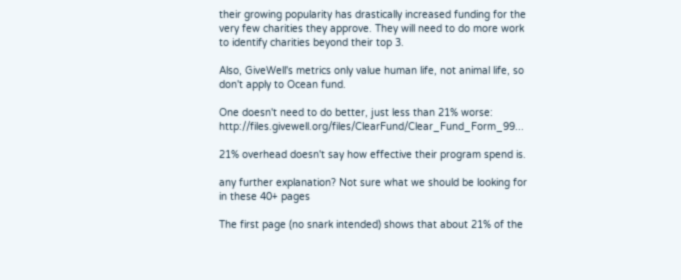their growing popularity has drastically increased funding for the very few charities they approve. They will need to do more work to identify charities beyond their top 3.

Also, GiveWell's metrics only value human life, not animal life, so don't apply to Ocean fund.

One doesn't need to do better, just less than 21% worse: http://files.givewell.org/files/ClearFund/Clear_Fund_Form_99...

21% overhead doesn't say how effective their program spend is.

any further explanation? Not sure what we should be looking for in these 40+ pages

The first page (no snark intended) shows that about 21% of the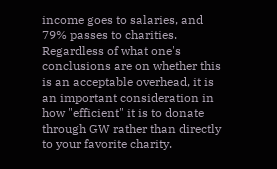income goes to salaries, and 79% passes to charities. Regardless of what one's conclusions are on whether this is an acceptable overhead, it is an important consideration in how "efficient" it is to donate through GW rather than directly to your favorite charity.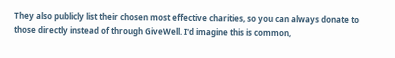They also publicly list their chosen most effective charities, so you can always donate to those directly instead of through GiveWell. I'd imagine this is common,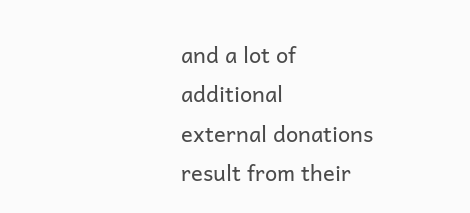and a lot of additional external donations result from their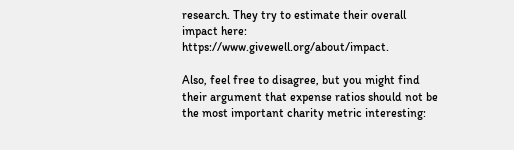research. They try to estimate their overall impact here: https://www.givewell.org/about/impact.

Also, feel free to disagree, but you might find their argument that expense ratios should not be the most important charity metric interesting: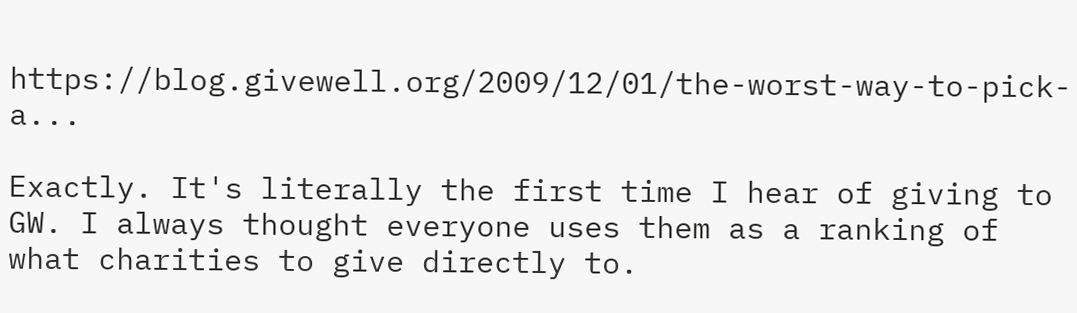https://blog.givewell.org/2009/12/01/the-worst-way-to-pick-a...

Exactly. It's literally the first time I hear of giving to GW. I always thought everyone uses them as a ranking of what charities to give directly to.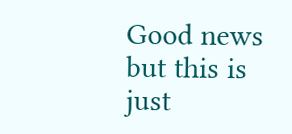Good news but this is just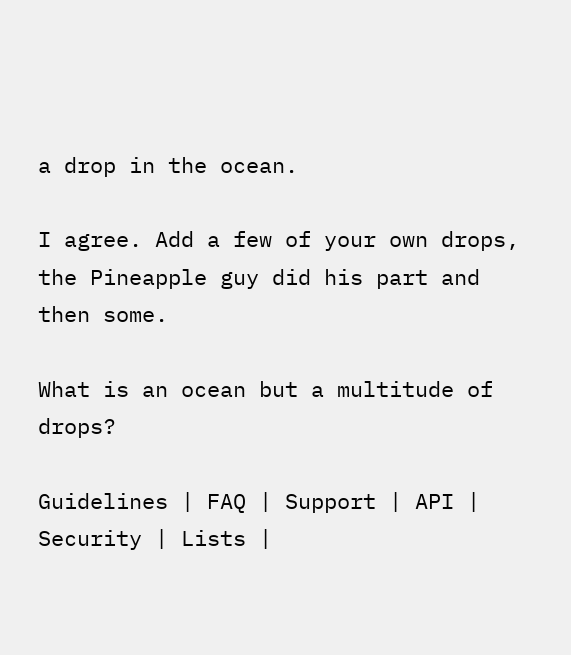a drop in the ocean.

I agree. Add a few of your own drops, the Pineapple guy did his part and then some.

What is an ocean but a multitude of drops?

Guidelines | FAQ | Support | API | Security | Lists |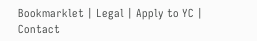Bookmarklet | Legal | Apply to YC | Contact